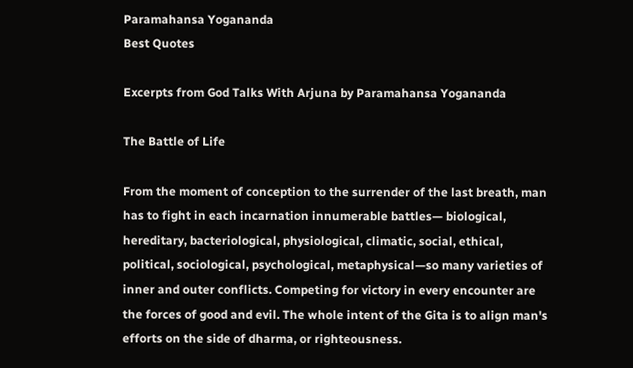Paramahansa Yogananda
Best Quotes

Excerpts from God Talks With Arjuna by Paramahansa Yogananda

The Battle of Life

From the moment of conception to the surrender of the last breath, man has to fight in each incarnation innumerable battles— biological, hereditary, bacteriological, physiological, climatic, social, ethical, political, sociological, psychological, metaphysical—so many varieties of inner and outer conflicts. Competing for victory in every encounter are the forces of good and evil. The whole intent of the Gita is to align man's efforts on the side of dharma, or righteousness.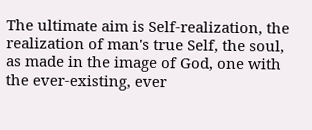The ultimate aim is Self-realization, the realization of man's true Self, the soul, as made in the image of God, one with the ever-existing, ever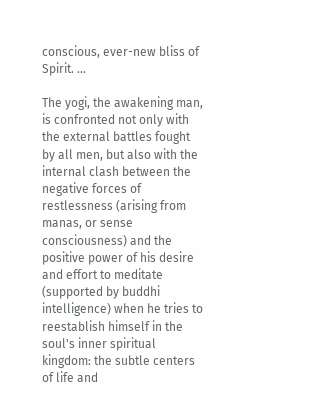conscious, ever-new bliss of Spirit. ...

The yogi, the awakening man, is confronted not only with the external battles fought by all men, but also with the internal clash between the negative forces of restlessness (arising from manas, or sense consciousness) and the positive power of his desire and effort to meditate (supported by buddhi intelligence) when he tries to reestablish himself in the soul's inner spiritual kingdom: the subtle centers of life and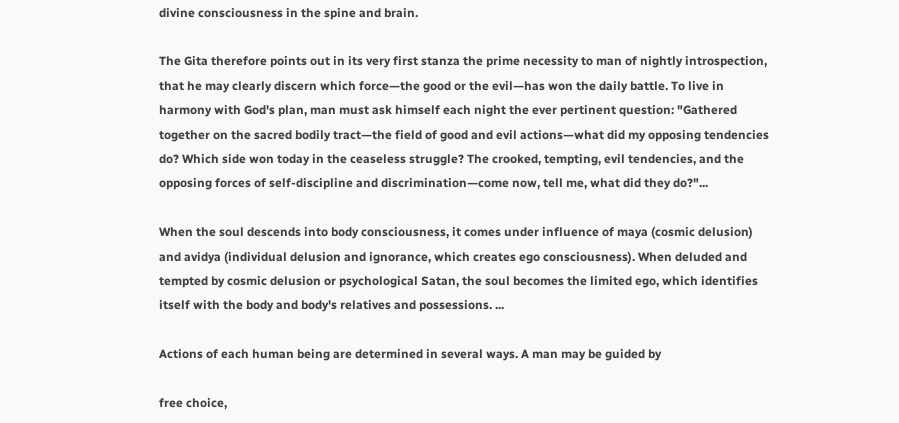divine consciousness in the spine and brain.

The Gita therefore points out in its very first stanza the prime necessity to man of nightly introspection, that he may clearly discern which force—the good or the evil—has won the daily battle. To live in harmony with God's plan, man must ask himself each night the ever pertinent question: "Gathered together on the sacred bodily tract—the field of good and evil actions—what did my opposing tendencies do? Which side won today in the ceaseless struggle? The crooked, tempting, evil tendencies, and the opposing forces of self-discipline and discrimination—come now, tell me, what did they do?"...

When the soul descends into body consciousness, it comes under influence of maya (cosmic delusion) and avidya (individual delusion and ignorance, which creates ego consciousness). When deluded and tempted by cosmic delusion or psychological Satan, the soul becomes the limited ego, which identifies itself with the body and body's relatives and possessions. ...

Actions of each human being are determined in several ways. A man may be guided by

free choice,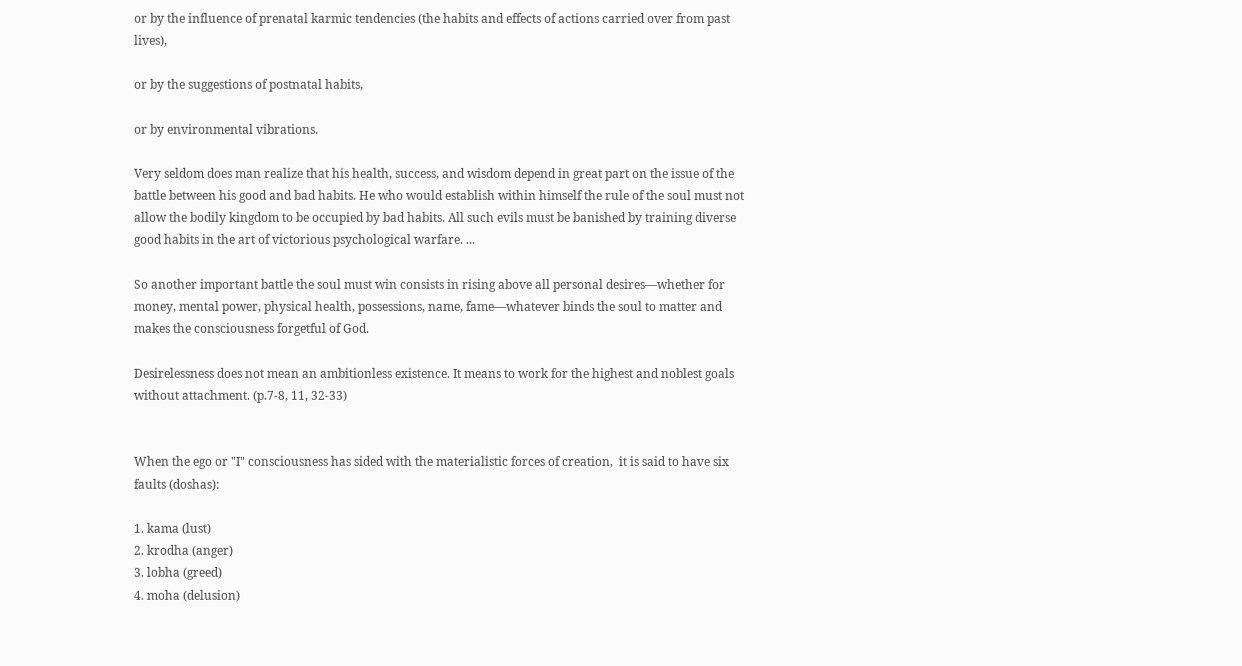or by the influence of prenatal karmic tendencies (the habits and effects of actions carried over from past lives),

or by the suggestions of postnatal habits,

or by environmental vibrations.

Very seldom does man realize that his health, success, and wisdom depend in great part on the issue of the battle between his good and bad habits. He who would establish within himself the rule of the soul must not allow the bodily kingdom to be occupied by bad habits. All such evils must be banished by training diverse good habits in the art of victorious psychological warfare. ...

So another important battle the soul must win consists in rising above all personal desires—whether for money, mental power, physical health, possessions, name, fame—whatever binds the soul to matter and makes the consciousness forgetful of God.

Desirelessness does not mean an ambitionless existence. It means to work for the highest and noblest goals without attachment. (p.7-8, 11, 32-33)


When the ego or "I" consciousness has sided with the materialistic forces of creation,  it is said to have six faults (doshas):

1. kama (lust)
2. krodha (anger)
3. lobha (greed)
4. moha (delusion)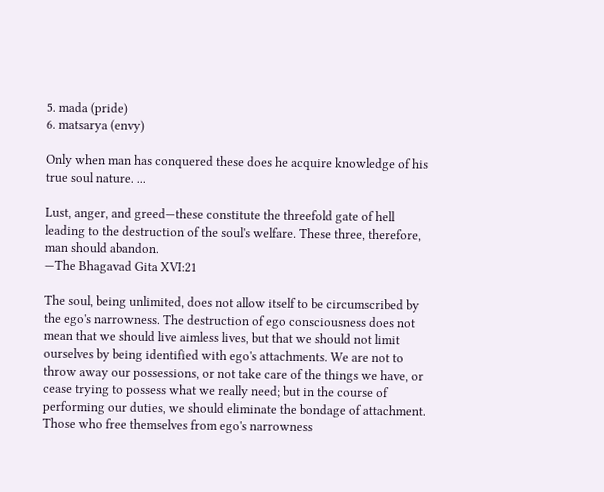5. mada (pride)
6. matsarya (envy)

Only when man has conquered these does he acquire knowledge of his true soul nature. ...

Lust, anger, and greed—these constitute the threefold gate of hell leading to the destruction of the soul's welfare. These three, therefore, man should abandon.
—The Bhagavad Gita XVI:21

The soul, being unlimited, does not allow itself to be circumscribed by the ego's narrowness. The destruction of ego consciousness does not mean that we should live aimless lives, but that we should not limit ourselves by being identified with ego's attachments. We are not to throw away our possessions, or not take care of the things we have, or cease trying to possess what we really need; but in the course of performing our duties, we should eliminate the bondage of attachment. Those who free themselves from ego's narrowness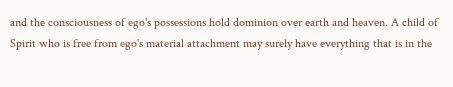and the consciousness of ego's possessions hold dominion over earth and heaven. A child of Spirit who is free from ego's material attachment may surely have everything that is in the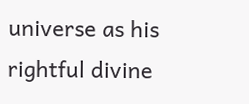universe as his rightful divine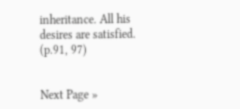inheritance. All his desires are satisfied. (p.91, 97)


Next Page »